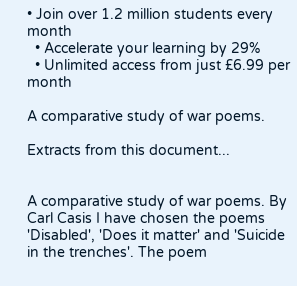• Join over 1.2 million students every month
  • Accelerate your learning by 29%
  • Unlimited access from just £6.99 per month

A comparative study of war poems.

Extracts from this document...


A comparative study of war poems. By Carl Casis I have chosen the poems 'Disabled', 'Does it matter' and 'Suicide in the trenches'. The poem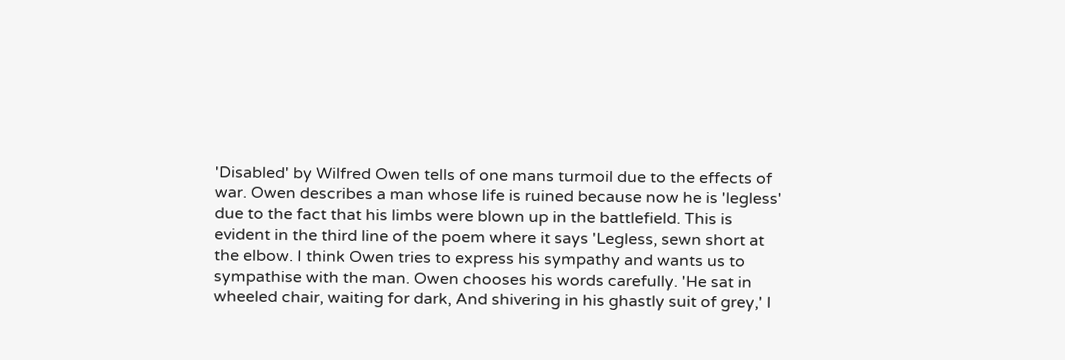'Disabled' by Wilfred Owen tells of one mans turmoil due to the effects of war. Owen describes a man whose life is ruined because now he is 'legless' due to the fact that his limbs were blown up in the battlefield. This is evident in the third line of the poem where it says 'Legless, sewn short at the elbow. I think Owen tries to express his sympathy and wants us to sympathise with the man. Owen chooses his words carefully. 'He sat in wheeled chair, waiting for dark, And shivering in his ghastly suit of grey,' I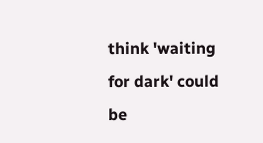think 'waiting for dark' could be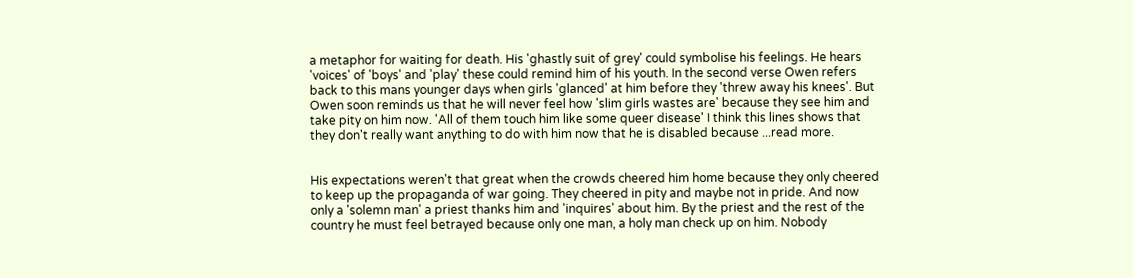a metaphor for waiting for death. His 'ghastly suit of grey' could symbolise his feelings. He hears 'voices' of 'boys' and 'play' these could remind him of his youth. In the second verse Owen refers back to this mans younger days when girls 'glanced' at him before they 'threw away his knees'. But Owen soon reminds us that he will never feel how 'slim girls wastes are' because they see him and take pity on him now. 'All of them touch him like some queer disease' I think this lines shows that they don't really want anything to do with him now that he is disabled because ...read more.


His expectations weren't that great when the crowds cheered him home because they only cheered to keep up the propaganda of war going. They cheered in pity and maybe not in pride. And now only a 'solemn man' a priest thanks him and 'inquires' about him. By the priest and the rest of the country he must feel betrayed because only one man, a holy man check up on him. Nobody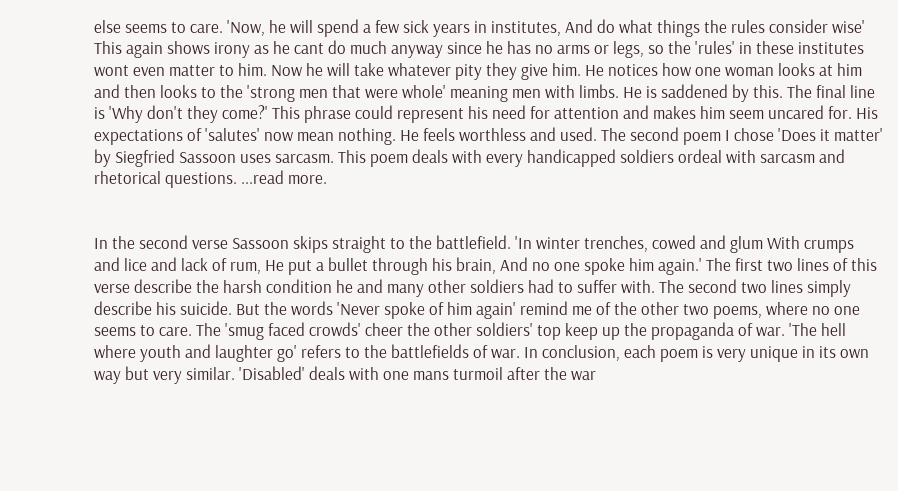else seems to care. 'Now, he will spend a few sick years in institutes, And do what things the rules consider wise' This again shows irony as he cant do much anyway since he has no arms or legs, so the 'rules' in these institutes wont even matter to him. Now he will take whatever pity they give him. He notices how one woman looks at him and then looks to the 'strong men that were whole' meaning men with limbs. He is saddened by this. The final line is 'Why don't they come?' This phrase could represent his need for attention and makes him seem uncared for. His expectations of 'salutes' now mean nothing. He feels worthless and used. The second poem I chose 'Does it matter' by Siegfried Sassoon uses sarcasm. This poem deals with every handicapped soldiers ordeal with sarcasm and rhetorical questions. ...read more.


In the second verse Sassoon skips straight to the battlefield. 'In winter trenches, cowed and glum With crumps and lice and lack of rum, He put a bullet through his brain, And no one spoke him again.' The first two lines of this verse describe the harsh condition he and many other soldiers had to suffer with. The second two lines simply describe his suicide. But the words 'Never spoke of him again' remind me of the other two poems, where no one seems to care. The 'smug faced crowds' cheer the other soldiers' top keep up the propaganda of war. 'The hell where youth and laughter go' refers to the battlefields of war. In conclusion, each poem is very unique in its own way but very similar. 'Disabled' deals with one mans turmoil after the war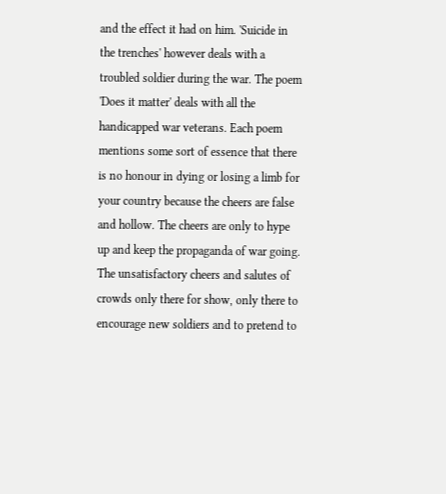and the effect it had on him. 'Suicide in the trenches' however deals with a troubled soldier during the war. The poem 'Does it matter' deals with all the handicapped war veterans. Each poem mentions some sort of essence that there is no honour in dying or losing a limb for your country because the cheers are false and hollow. The cheers are only to hype up and keep the propaganda of war going. The unsatisfactory cheers and salutes of crowds only there for show, only there to encourage new soldiers and to pretend to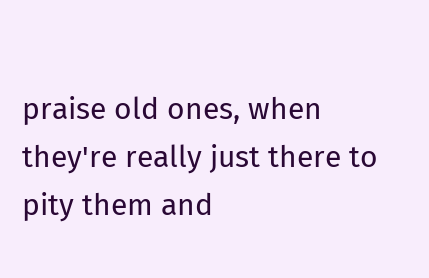praise old ones, when they're really just there to pity them and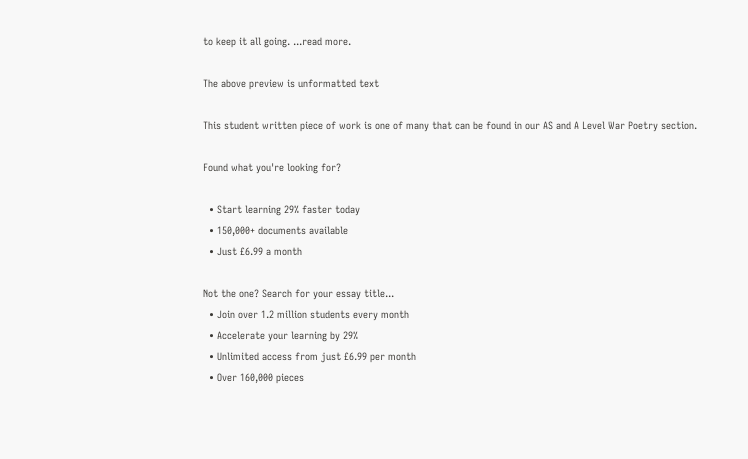to keep it all going. ...read more.

The above preview is unformatted text

This student written piece of work is one of many that can be found in our AS and A Level War Poetry section.

Found what you're looking for?

  • Start learning 29% faster today
  • 150,000+ documents available
  • Just £6.99 a month

Not the one? Search for your essay title...
  • Join over 1.2 million students every month
  • Accelerate your learning by 29%
  • Unlimited access from just £6.99 per month
  • Over 160,000 pieces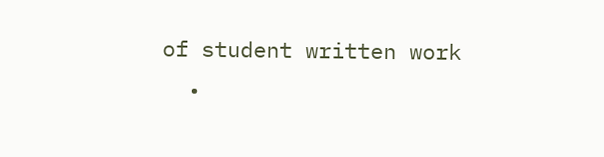of student written work
  •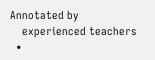Annotated by
    experienced teachers
  •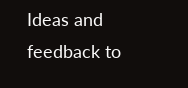Ideas and feedback to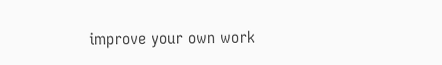improve your own work